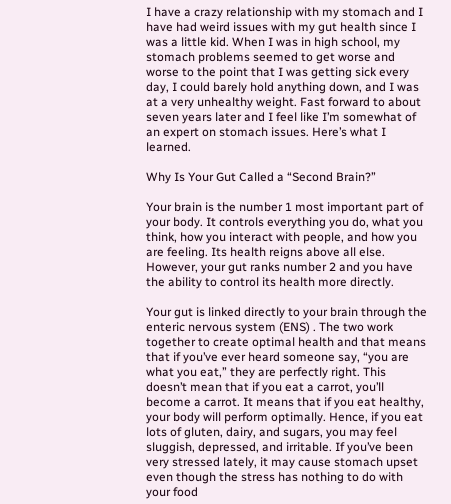I have a crazy relationship with my stomach and I have had weird issues with my gut health since I was a little kid. When I was in high school, my stomach problems seemed to get worse and worse to the point that I was getting sick every day, I could barely hold anything down, and I was at a very unhealthy weight. Fast forward to about seven years later and I feel like I’m somewhat of an expert on stomach issues. Here’s what I learned.

Why Is Your Gut Called a “Second Brain?”

Your brain is the number 1 most important part of your body. It controls everything you do, what you think, how you interact with people, and how you are feeling. Its health reigns above all else. However, your gut ranks number 2 and you have the ability to control its health more directly.

Your gut is linked directly to your brain through the enteric nervous system (ENS) . The two work together to create optimal health and that means that if you’ve ever heard someone say, “you are what you eat,” they are perfectly right. This doesn’t mean that if you eat a carrot, you’ll become a carrot. It means that if you eat healthy, your body will perform optimally. Hence, if you eat lots of gluten, dairy, and sugars, you may feel sluggish, depressed, and irritable. If you’ve been very stressed lately, it may cause stomach upset even though the stress has nothing to do with your food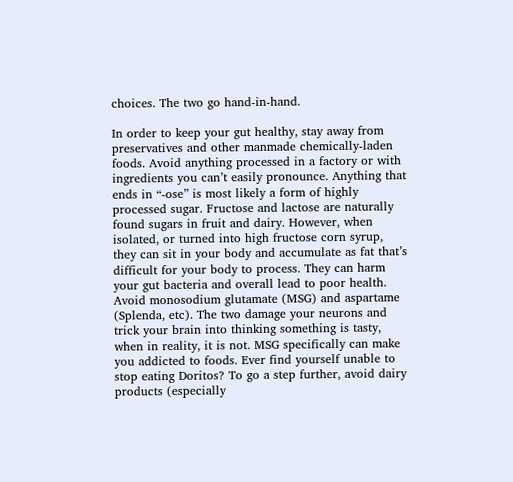choices. The two go hand-in-hand.

In order to keep your gut healthy, stay away from preservatives and other manmade chemically-laden foods. Avoid anything processed in a factory or with ingredients you can’t easily pronounce. Anything that ends in “-ose” is most likely a form of highly processed sugar. Fructose and lactose are naturally found sugars in fruit and dairy. However, when isolated, or turned into high fructose corn syrup, they can sit in your body and accumulate as fat that’s difficult for your body to process. They can harm your gut bacteria and overall lead to poor health. Avoid monosodium glutamate (MSG) and aspartame (Splenda, etc). The two damage your neurons and trick your brain into thinking something is tasty, when in reality, it is not. MSG specifically can make you addicted to foods. Ever find yourself unable to stop eating Doritos? To go a step further, avoid dairy products (especially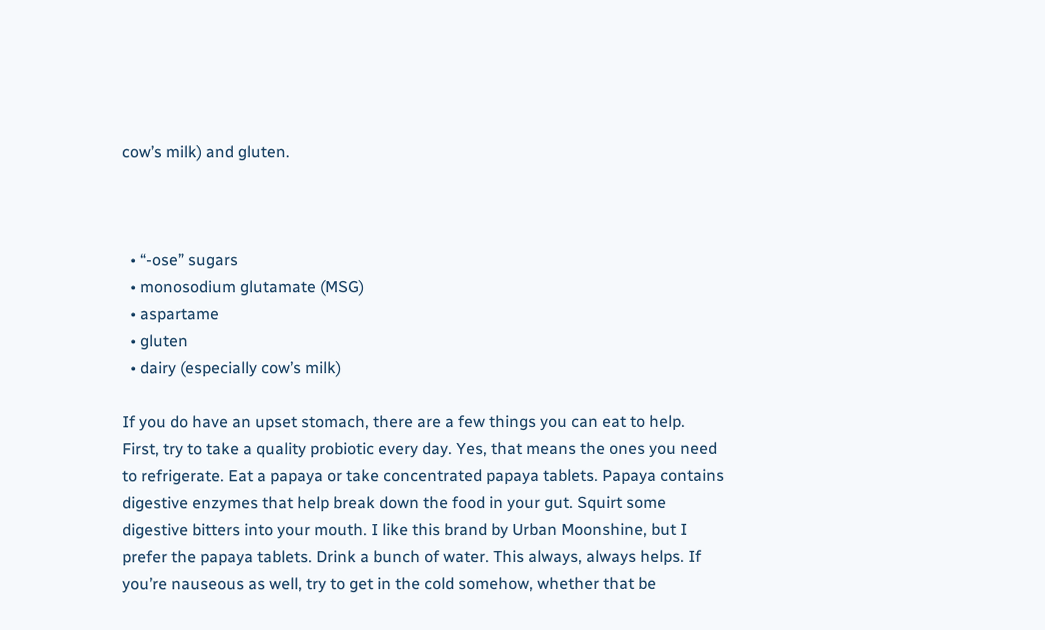cow’s milk) and gluten.



  • “-ose” sugars
  • monosodium glutamate (MSG)
  • aspartame
  • gluten
  • dairy (especially cow’s milk)

If you do have an upset stomach, there are a few things you can eat to help. First, try to take a quality probiotic every day. Yes, that means the ones you need to refrigerate. Eat a papaya or take concentrated papaya tablets. Papaya contains digestive enzymes that help break down the food in your gut. Squirt some digestive bitters into your mouth. I like this brand by Urban Moonshine, but I prefer the papaya tablets. Drink a bunch of water. This always, always helps. If you’re nauseous as well, try to get in the cold somehow, whether that be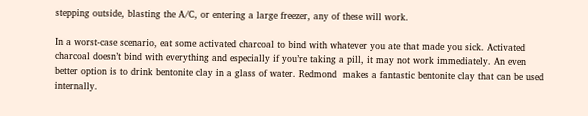stepping outside, blasting the A/C, or entering a large freezer, any of these will work.

In a worst-case scenario, eat some activated charcoal to bind with whatever you ate that made you sick. Activated charcoal doesn’t bind with everything and especially if you’re taking a pill, it may not work immediately. An even better option is to drink bentonite clay in a glass of water. Redmond  makes a fantastic bentonite clay that can be used internally.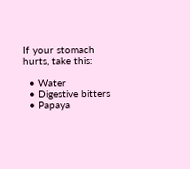If your stomach hurts, take this:

  • Water
  • Digestive bitters
  • Papaya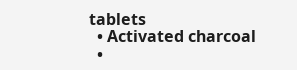tablets
  • Activated charcoal
  •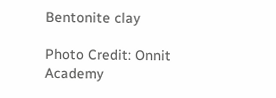Bentonite clay

Photo Credit: Onnit Academy